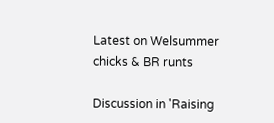Latest on Welsummer chicks & BR runts

Discussion in 'Raising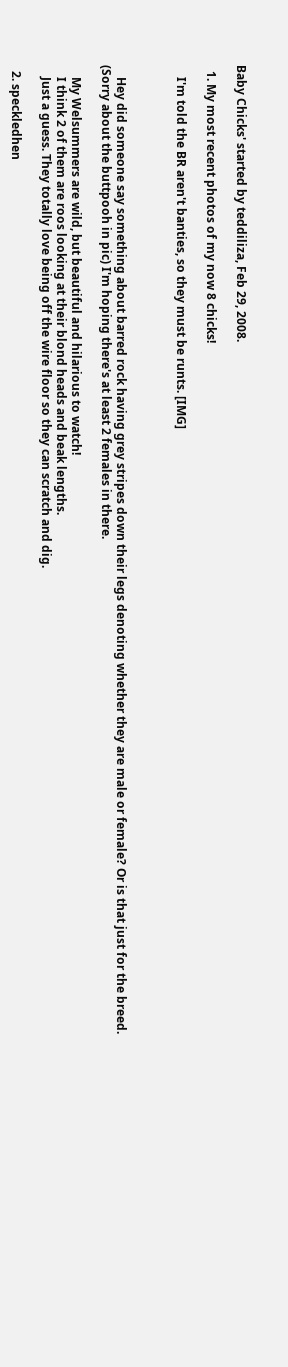Baby Chicks' started by teddiliza, Feb 29, 2008.

  1. My most recent photos of my now 8 chicks!

    I'm told the BR aren't banties, so they must be runts. [IMG]



    Hey did someone say something about barred rock having grey stripes down their legs denoting whether they are male or female? Or is that just for the breed. (Sorry about the buttpooh in pic) I'm hoping there's at least 2 females in there.

    My Welsummers are wild, but beautiful and hilarious to watch!
    I think 2 of them are roos looking at their blond heads and beak lengths.
    Just a guess. They totally love being off the wire floor so they can scratch and dig.

  2. speckledhen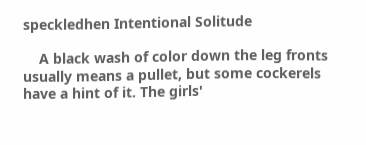speckledhen Intentional Solitude

    A black wash of color down the leg fronts usually means a pullet, but some cockerels have a hint of it. The girls'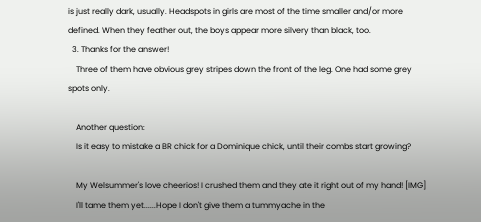is just really dark, usually. Headspots in girls are most of the time smaller and/or more defined. When they feather out, the boys appear more silvery than black, too.
  3. Thanks for the answer!
    Three of them have obvious grey stripes down the front of the leg. One had some grey spots only.

    Another question:
    Is it easy to mistake a BR chick for a Dominique chick, until their combs start growing?

    My Welsummer's love cheerios! I crushed them and they ate it right out of my hand! [IMG]
    I'll tame them yet......Hope I don't give them a tummyache in the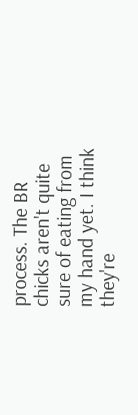process. The BR chicks aren't quite sure of eating from my hand yet. I think they're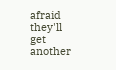afraid they'll get another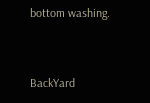bottom washing.


BackYard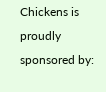Chickens is proudly sponsored by: